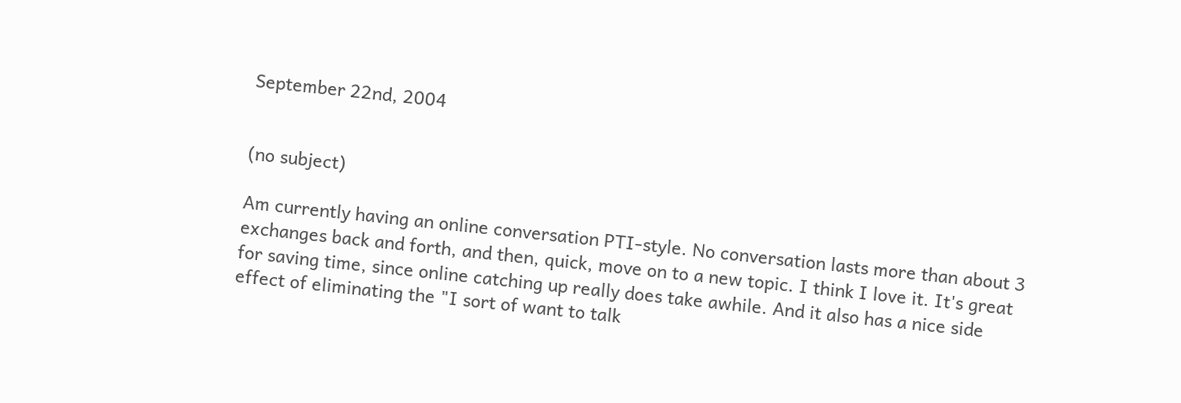September 22nd, 2004


(no subject)

Am currently having an online conversation PTI-style. No conversation lasts more than about 3 exchanges back and forth, and then, quick, move on to a new topic. I think I love it. It's great for saving time, since online catching up really does take awhile. And it also has a nice side effect of eliminating the "I sort of want to talk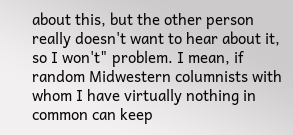about this, but the other person really doesn't want to hear about it, so I won't" problem. I mean, if random Midwestern columnists with whom I have virtually nothing in common can keep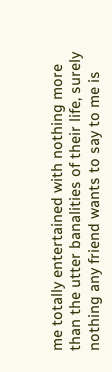me totally entertained with nothing more than the utter banalities of their life, surely nothing any friend wants to say to me is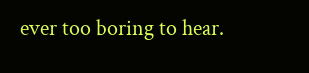ever too boring to hear.